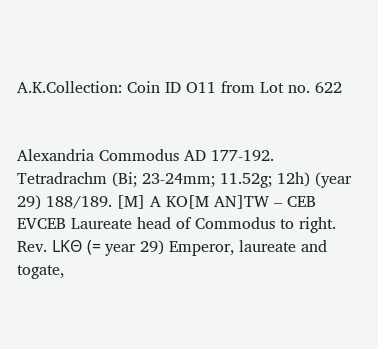A.K.Collection: Coin ID O11 from Lot no. 622


Alexandria Commodus AD 177-192. Tetradrachm (Bi; 23-24mm; 11.52g; 12h) (year 29) 188/189. [M] A KO[M AN]TW – CEB EVCEB Laureate head of Commodus to right. Rev. LKΘ (= year 29) Emperor, laureate and togate,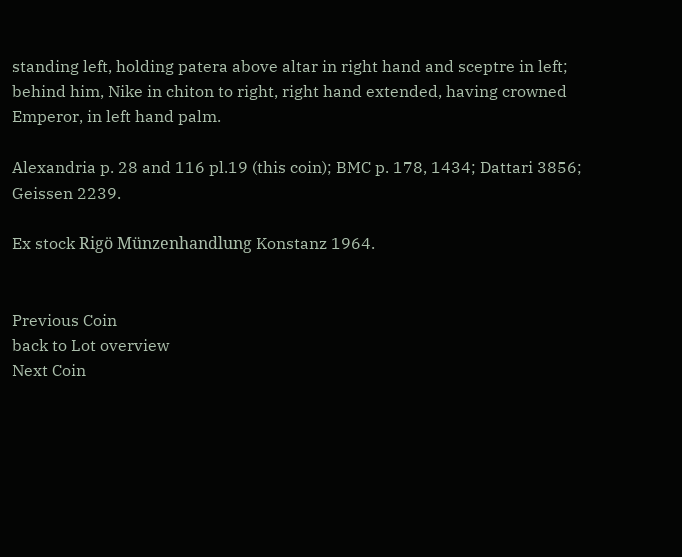standing left, holding patera above altar in right hand and sceptre in left; behind him, Nike in chiton to right, right hand extended, having crowned Emperor, in left hand palm.

Alexandria p. 28 and 116 pl.19 (this coin); BMC p. 178, 1434; Dattari 3856; Geissen 2239.

Ex stock Rigö Münzenhandlung Konstanz 1964.


Previous Coin
back to Lot overview
Next Coin